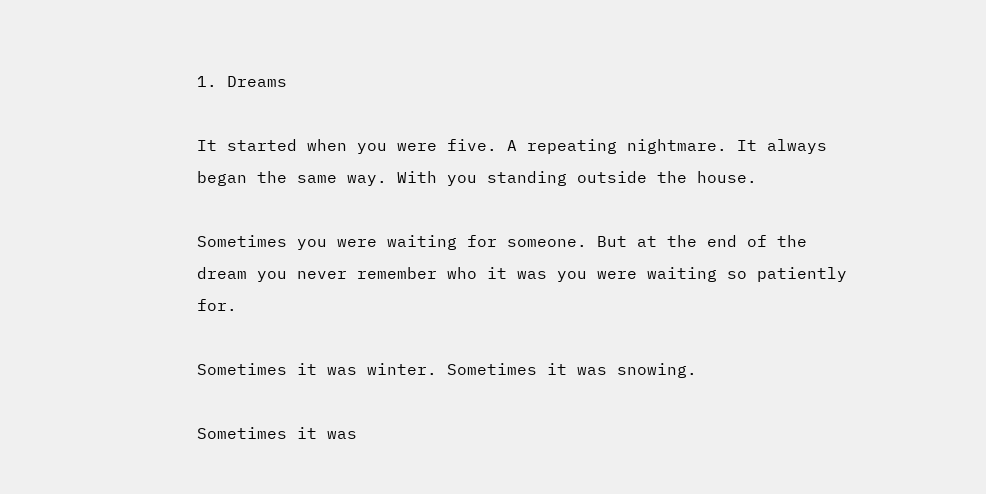1. Dreams

It started when you were five. A repeating nightmare. It always began the same way. With you standing outside the house.

Sometimes you were waiting for someone. But at the end of the dream you never remember who it was you were waiting so patiently for.

Sometimes it was winter. Sometimes it was snowing.

Sometimes it was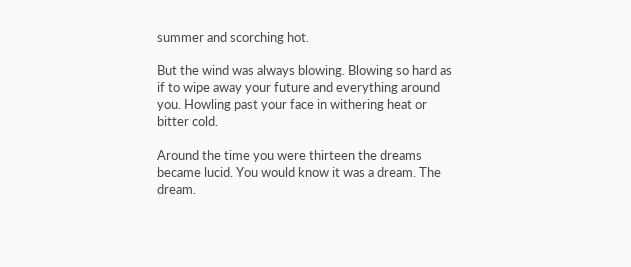summer and scorching hot.

But the wind was always blowing. Blowing so hard as if to wipe away your future and everything around you. Howling past your face in withering heat or bitter cold.

Around the time you were thirteen the dreams became lucid. You would know it was a dream. The dream.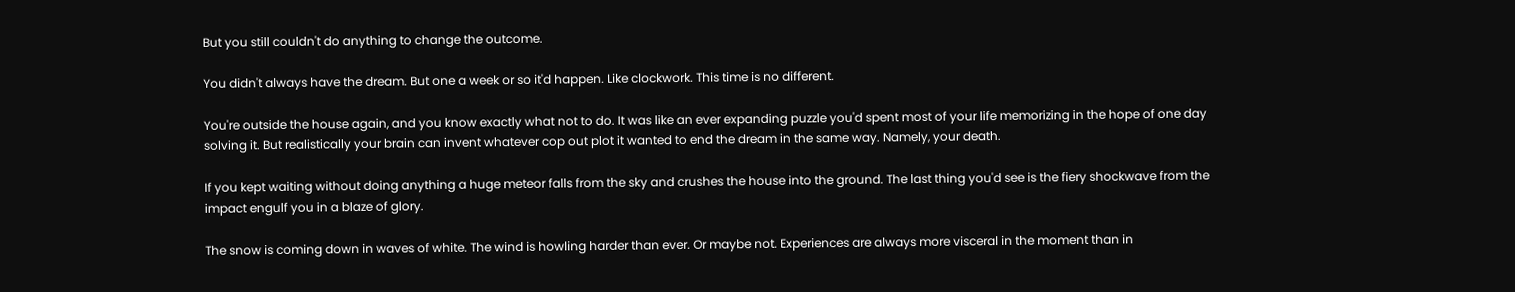But you still couldn't do anything to change the outcome.

You didn't always have the dream. But one a week or so it'd happen. Like clockwork. This time is no different.

You're outside the house again, and you know exactly what not to do. It was like an ever expanding puzzle you'd spent most of your life memorizing in the hope of one day solving it. But realistically your brain can invent whatever cop out plot it wanted to end the dream in the same way. Namely, your death.

If you kept waiting without doing anything a huge meteor falls from the sky and crushes the house into the ground. The last thing you'd see is the fiery shockwave from the impact engulf you in a blaze of glory.

The snow is coming down in waves of white. The wind is howling harder than ever. Or maybe not. Experiences are always more visceral in the moment than in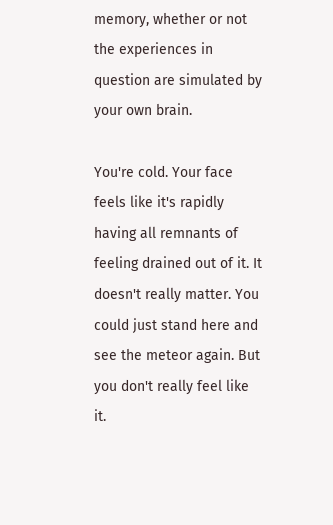memory, whether or not the experiences in question are simulated by your own brain.

You're cold. Your face feels like it's rapidly having all remnants of feeling drained out of it. It doesn't really matter. You could just stand here and see the meteor again. But you don't really feel like it.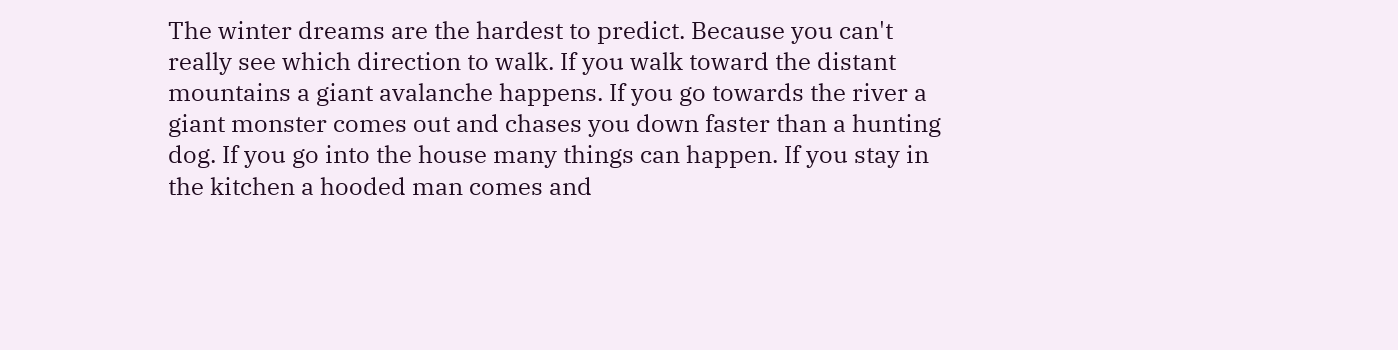The winter dreams are the hardest to predict. Because you can't really see which direction to walk. If you walk toward the distant mountains a giant avalanche happens. If you go towards the river a giant monster comes out and chases you down faster than a hunting dog. If you go into the house many things can happen. If you stay in the kitchen a hooded man comes and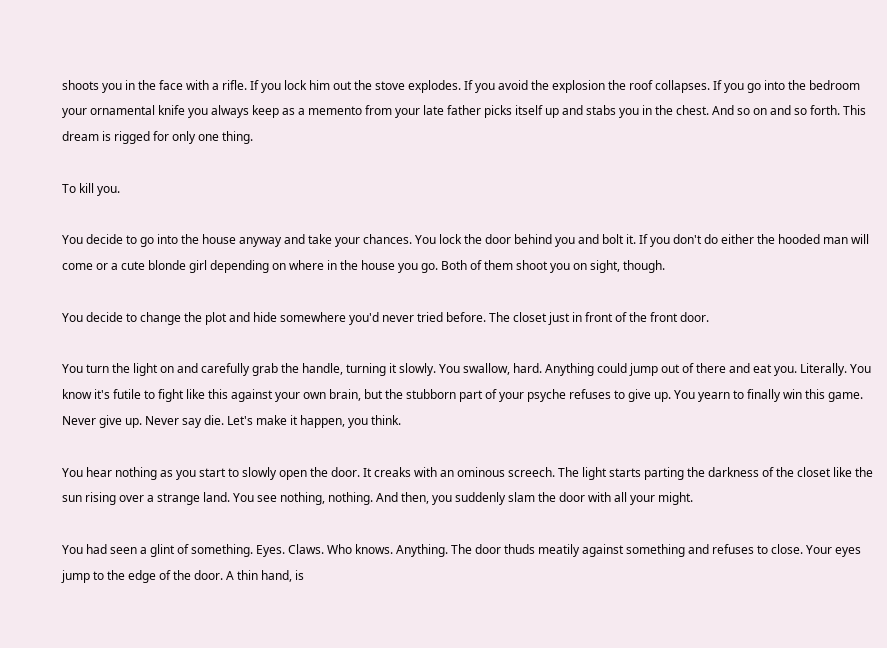shoots you in the face with a rifle. If you lock him out the stove explodes. If you avoid the explosion the roof collapses. If you go into the bedroom your ornamental knife you always keep as a memento from your late father picks itself up and stabs you in the chest. And so on and so forth. This dream is rigged for only one thing.

To kill you.

You decide to go into the house anyway and take your chances. You lock the door behind you and bolt it. If you don't do either the hooded man will come or a cute blonde girl depending on where in the house you go. Both of them shoot you on sight, though.

You decide to change the plot and hide somewhere you'd never tried before. The closet just in front of the front door.

You turn the light on and carefully grab the handle, turning it slowly. You swallow, hard. Anything could jump out of there and eat you. Literally. You know it's futile to fight like this against your own brain, but the stubborn part of your psyche refuses to give up. You yearn to finally win this game. Never give up. Never say die. Let's make it happen, you think.

You hear nothing as you start to slowly open the door. It creaks with an ominous screech. The light starts parting the darkness of the closet like the sun rising over a strange land. You see nothing, nothing. And then, you suddenly slam the door with all your might.

You had seen a glint of something. Eyes. Claws. Who knows. Anything. The door thuds meatily against something and refuses to close. Your eyes jump to the edge of the door. A thin hand, is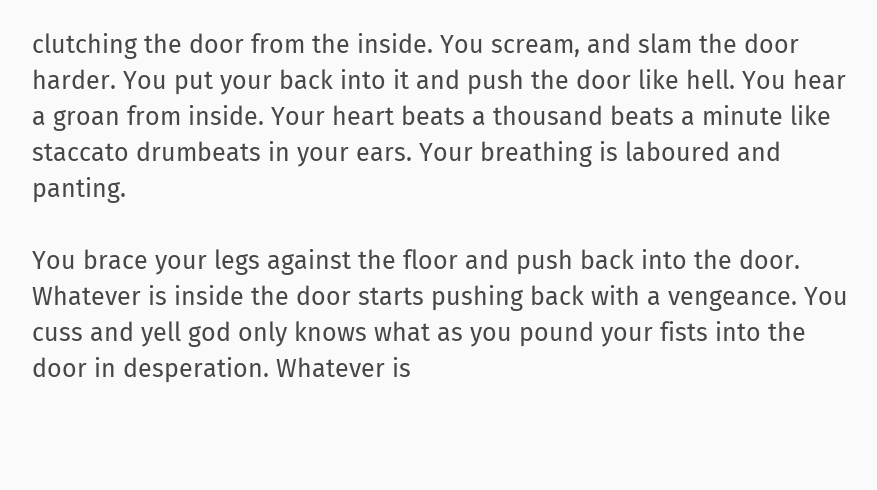clutching the door from the inside. You scream, and slam the door harder. You put your back into it and push the door like hell. You hear a groan from inside. Your heart beats a thousand beats a minute like staccato drumbeats in your ears. Your breathing is laboured and panting.

You brace your legs against the floor and push back into the door. Whatever is inside the door starts pushing back with a vengeance. You cuss and yell god only knows what as you pound your fists into the door in desperation. Whatever is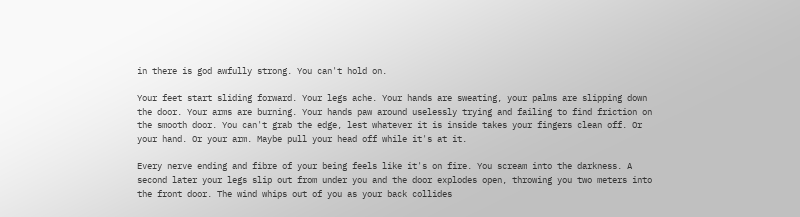in there is god awfully strong. You can't hold on.

Your feet start sliding forward. Your legs ache. Your hands are sweating, your palms are slipping down the door. Your arms are burning. Your hands paw around uselessly trying and failing to find friction on the smooth door. You can't grab the edge, lest whatever it is inside takes your fingers clean off. Or your hand. Or your arm. Maybe pull your head off while it's at it.

Every nerve ending and fibre of your being feels like it's on fire. You scream into the darkness. A second later your legs slip out from under you and the door explodes open, throwing you two meters into the front door. The wind whips out of you as your back collides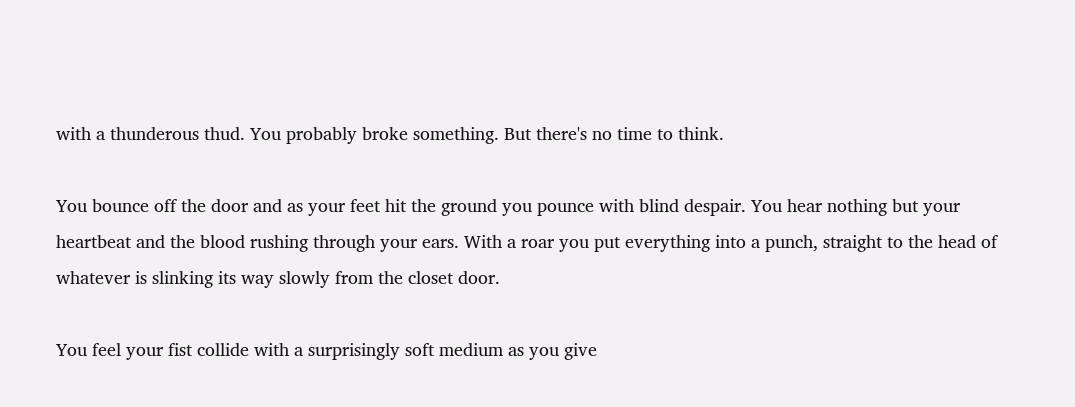with a thunderous thud. You probably broke something. But there's no time to think.

You bounce off the door and as your feet hit the ground you pounce with blind despair. You hear nothing but your heartbeat and the blood rushing through your ears. With a roar you put everything into a punch, straight to the head of whatever is slinking its way slowly from the closet door.

You feel your fist collide with a surprisingly soft medium as you give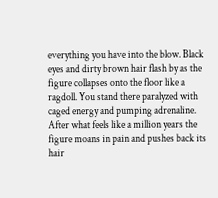everything you have into the blow. Black eyes and dirty brown hair flash by as the figure collapses onto the floor like a ragdoll. You stand there paralyzed with caged energy and pumping adrenaline. After what feels like a million years the figure moans in pain and pushes back its hair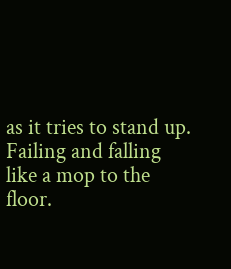as it tries to stand up. Failing and falling like a mop to the floor.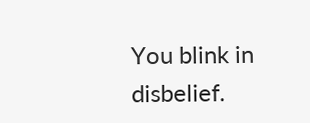You blink in disbelief.